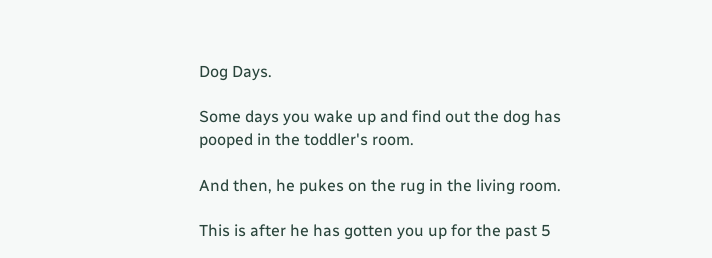Dog Days.

Some days you wake up and find out the dog has pooped in the toddler's room.

And then, he pukes on the rug in the living room.

This is after he has gotten you up for the past 5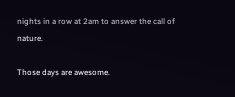nights in a row at 2am to answer the call of nature.

Those days are awesome.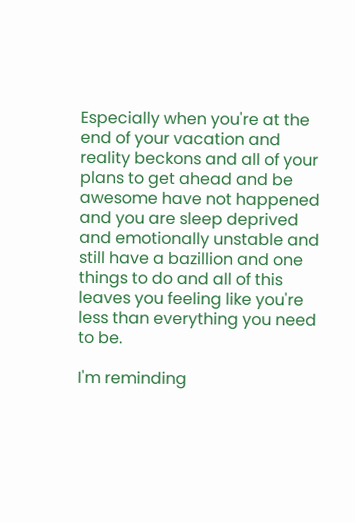Especially when you're at the end of your vacation and reality beckons and all of your plans to get ahead and be awesome have not happened and you are sleep deprived and emotionally unstable and still have a bazillion and one things to do and all of this leaves you feeling like you're less than everything you need to be.

I'm reminding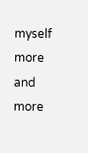myself more and more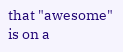that "awesome" is on a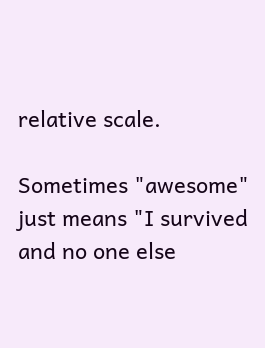relative scale.

Sometimes "awesome" just means "I survived and no one else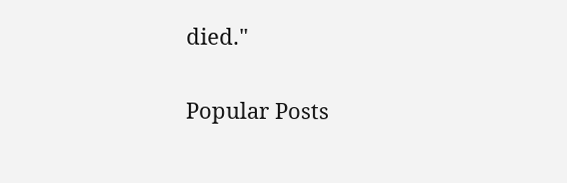died."

Popular Posts